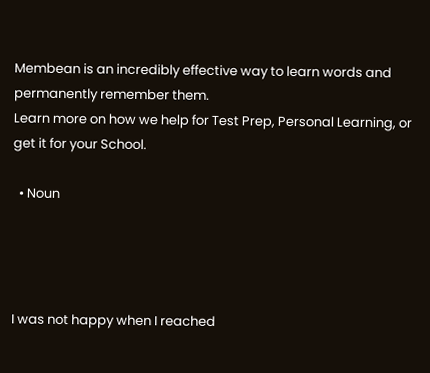Membean is an incredibly effective way to learn words and permanently remember them.
Learn more on how we help for Test Prep, Personal Learning, or get it for your School.

  • Noun




I was not happy when I reached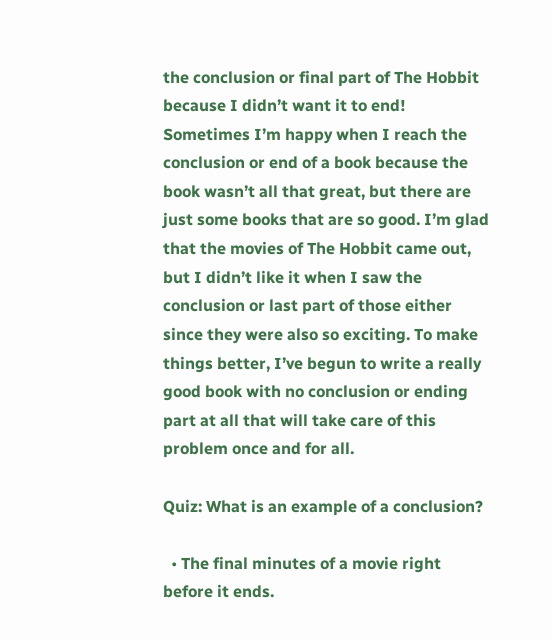the conclusion or final part of The Hobbit because I didn’t want it to end! Sometimes I’m happy when I reach the conclusion or end of a book because the book wasn’t all that great, but there are just some books that are so good. I’m glad that the movies of The Hobbit came out, but I didn’t like it when I saw the conclusion or last part of those either since they were also so exciting. To make things better, I’ve begun to write a really good book with no conclusion or ending part at all that will take care of this problem once and for all.

Quiz: What is an example of a conclusion?

  • The final minutes of a movie right before it ends.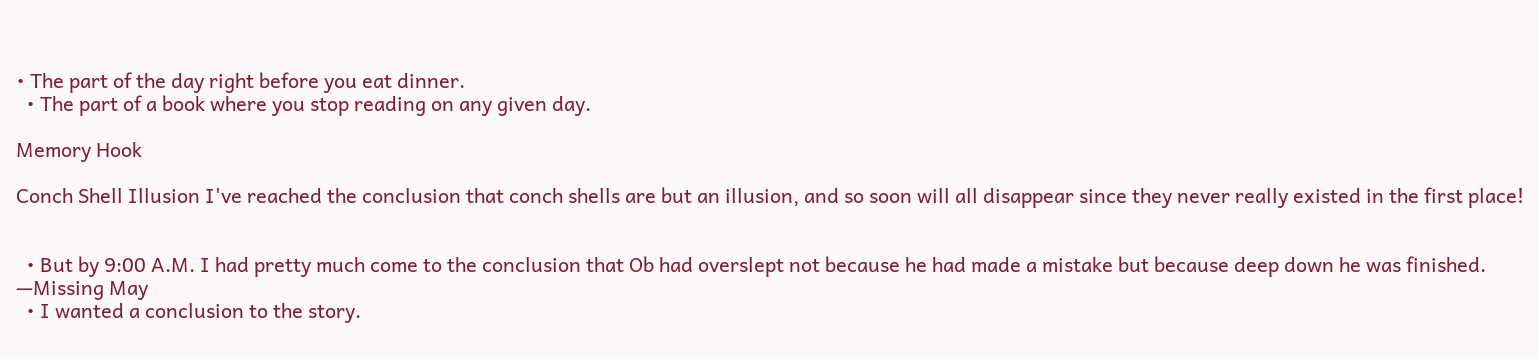• The part of the day right before you eat dinner.
  • The part of a book where you stop reading on any given day.

Memory Hook

Conch Shell Illusion I've reached the conclusion that conch shells are but an illusion, and so soon will all disappear since they never really existed in the first place!


  • But by 9:00 A.M. I had pretty much come to the conclusion that Ob had overslept not because he had made a mistake but because deep down he was finished. —Missing May
  • I wanted a conclusion to the story.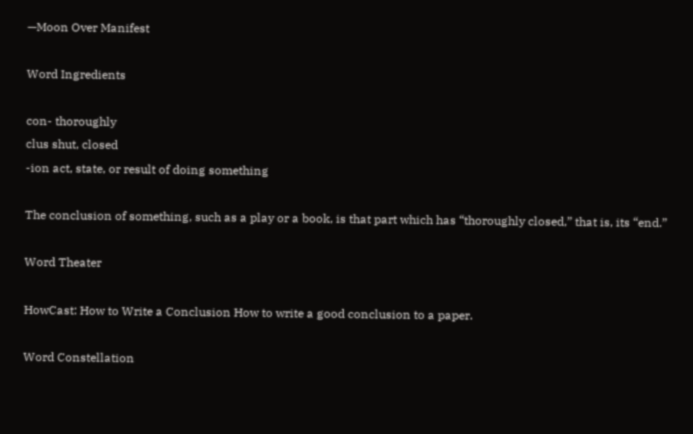—Moon Over Manifest

Word Ingredients

con- thoroughly
clus shut, closed
-ion act, state, or result of doing something

The conclusion of something, such as a play or a book, is that part which has “thoroughly closed,” that is, its “end.”

Word Theater

HowCast: How to Write a Conclusion How to write a good conclusion to a paper.

Word Constellation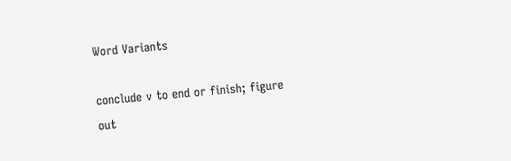Word Variants

conclude v to end or finish; figure out